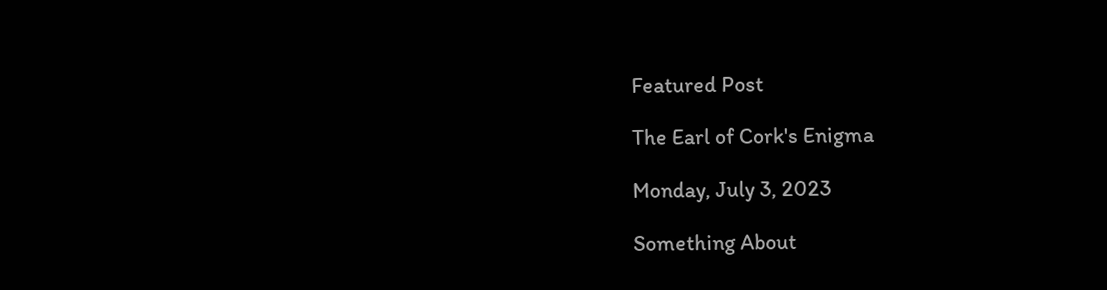Featured Post

The Earl of Cork's Enigma

Monday, July 3, 2023

Something About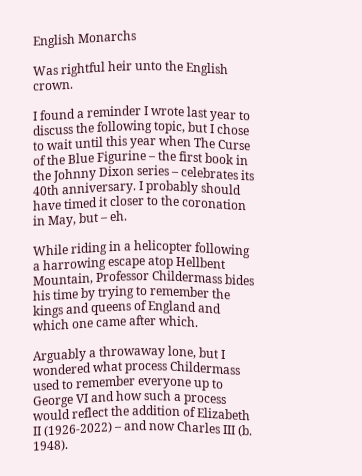English Monarchs

Was rightful heir unto the English crown.

I found a reminder I wrote last year to discuss the following topic, but I chose to wait until this year when The Curse of the Blue Figurine – the first book in the Johnny Dixon series – celebrates its 40th anniversary. I probably should have timed it closer to the coronation in May, but – eh.

While riding in a helicopter following a harrowing escape atop Hellbent Mountain, Professor Childermass bides his time by trying to remember the kings and queens of England and which one came after which.

Arguably a throwaway lone, but I wondered what process Childermass used to remember everyone up to George VI and how such a process would reflect the addition of Elizabeth II (1926-2022) – and now Charles III (b. 1948).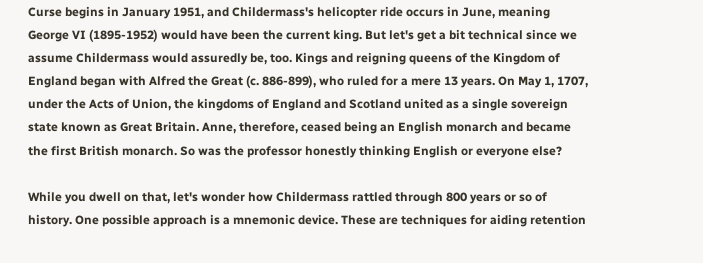Curse begins in January 1951, and Childermass's helicopter ride occurs in June, meaning George VI (1895-1952) would have been the current king. But let's get a bit technical since we assume Childermass would assuredly be, too. Kings and reigning queens of the Kingdom of England began with Alfred the Great (c. 886-899), who ruled for a mere 13 years. On May 1, 1707, under the Acts of Union, the kingdoms of England and Scotland united as a single sovereign state known as Great Britain. Anne, therefore, ceased being an English monarch and became the first British monarch. So was the professor honestly thinking English or everyone else?

While you dwell on that, let's wonder how Childermass rattled through 800 years or so of history. One possible approach is a mnemonic device. These are techniques for aiding retention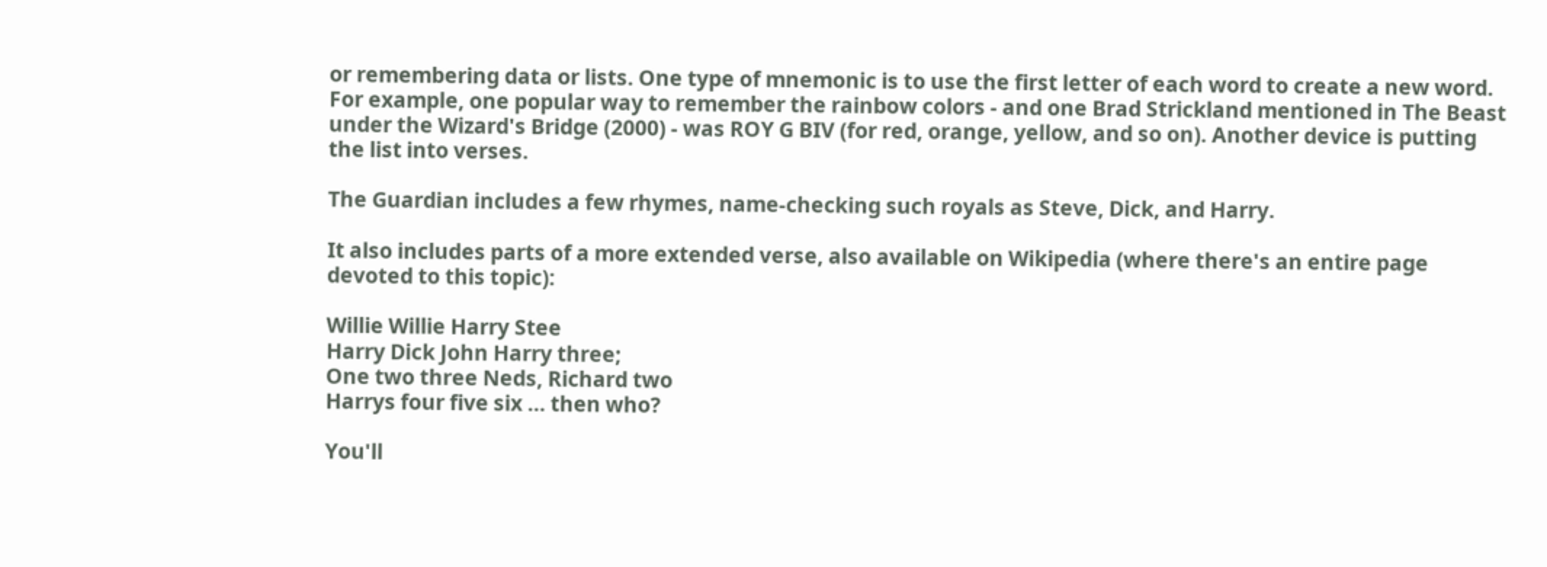or remembering data or lists. One type of mnemonic is to use the first letter of each word to create a new word. For example, one popular way to remember the rainbow colors - and one Brad Strickland mentioned in The Beast under the Wizard's Bridge (2000) - was ROY G BIV (for red, orange, yellow, and so on). Another device is putting the list into verses.

The Guardian includes a few rhymes, name-checking such royals as Steve, Dick, and Harry.

It also includes parts of a more extended verse, also available on Wikipedia (where there's an entire page devoted to this topic):

Willie Willie Harry Stee
Harry Dick John Harry three;
One two three Neds, Richard two
Harrys four five six ... then who?

You'll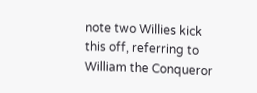note two Willies kick this off, referring to William the Conqueror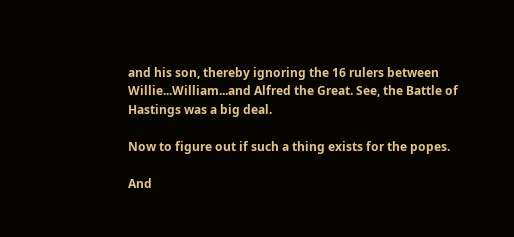and his son, thereby ignoring the 16 rulers between Willie...William...and Alfred the Great. See, the Battle of Hastings was a big deal.

Now to figure out if such a thing exists for the popes.

And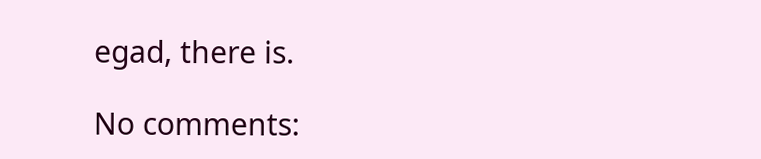egad, there is.

No comments: